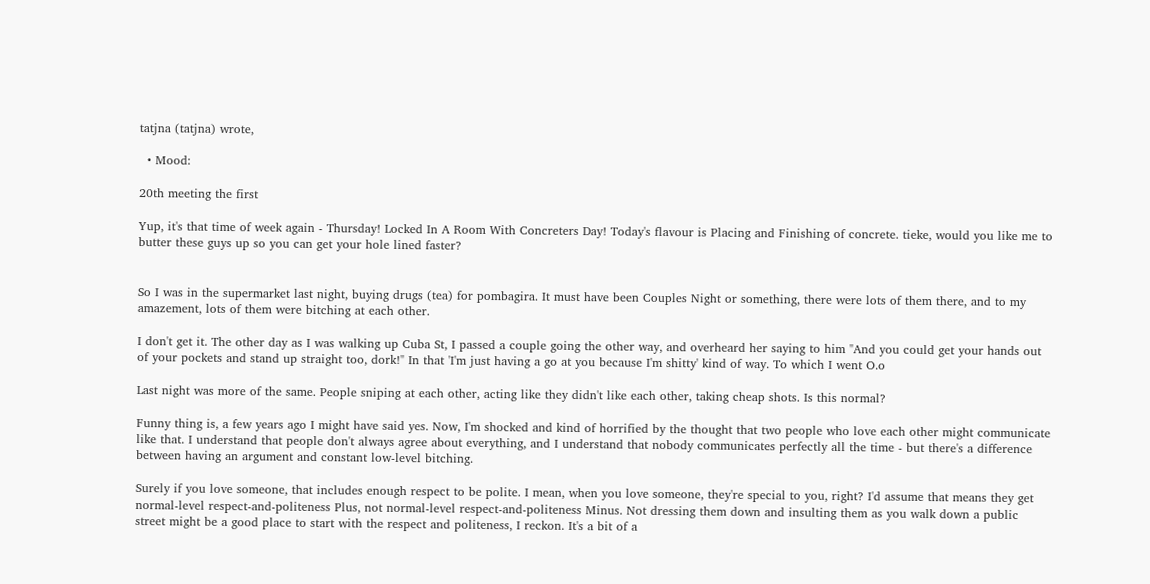tatjna (tatjna) wrote,

  • Mood:

20th meeting the first

Yup, it's that time of week again - Thursday! Locked In A Room With Concreters Day! Today's flavour is Placing and Finishing of concrete. tieke, would you like me to butter these guys up so you can get your hole lined faster?


So I was in the supermarket last night, buying drugs (tea) for pombagira. It must have been Couples Night or something, there were lots of them there, and to my amazement, lots of them were bitching at each other.

I don't get it. The other day as I was walking up Cuba St, I passed a couple going the other way, and overheard her saying to him "And you could get your hands out of your pockets and stand up straight too, dork!" In that 'I'm just having a go at you because I'm shitty' kind of way. To which I went O.o

Last night was more of the same. People sniping at each other, acting like they didn't like each other, taking cheap shots. Is this normal?

Funny thing is, a few years ago I might have said yes. Now, I'm shocked and kind of horrified by the thought that two people who love each other might communicate like that. I understand that people don't always agree about everything, and I understand that nobody communicates perfectly all the time - but there's a difference between having an argument and constant low-level bitching.

Surely if you love someone, that includes enough respect to be polite. I mean, when you love someone, they're special to you, right? I'd assume that means they get normal-level respect-and-politeness Plus, not normal-level respect-and-politeness Minus. Not dressing them down and insulting them as you walk down a public street might be a good place to start with the respect and politeness, I reckon. It's a bit of a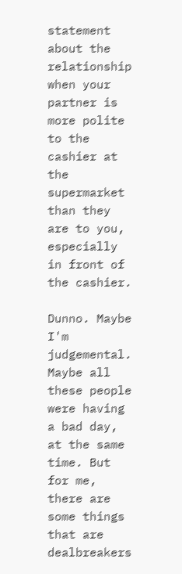statement about the relationship when your partner is more polite to the cashier at the supermarket than they are to you, especially in front of the cashier.

Dunno. Maybe I'm judgemental. Maybe all these people were having a bad day, at the same time. But for me, there are some things that are dealbreakers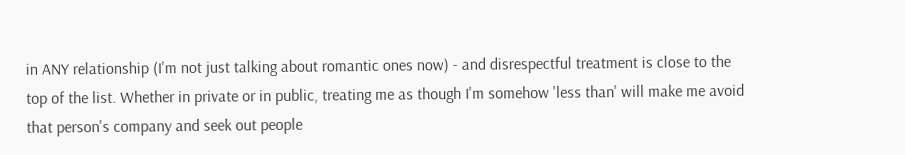in ANY relationship (I'm not just talking about romantic ones now) - and disrespectful treatment is close to the top of the list. Whether in private or in public, treating me as though I'm somehow 'less than' will make me avoid that person's company and seek out people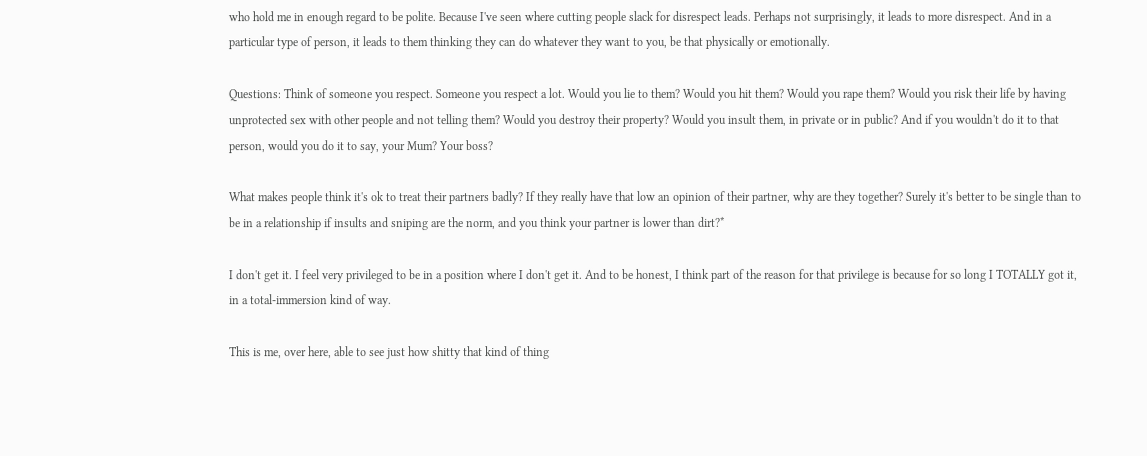who hold me in enough regard to be polite. Because I've seen where cutting people slack for disrespect leads. Perhaps not surprisingly, it leads to more disrespect. And in a particular type of person, it leads to them thinking they can do whatever they want to you, be that physically or emotionally.

Questions: Think of someone you respect. Someone you respect a lot. Would you lie to them? Would you hit them? Would you rape them? Would you risk their life by having unprotected sex with other people and not telling them? Would you destroy their property? Would you insult them, in private or in public? And if you wouldn't do it to that person, would you do it to say, your Mum? Your boss?

What makes people think it's ok to treat their partners badly? If they really have that low an opinion of their partner, why are they together? Surely it's better to be single than to be in a relationship if insults and sniping are the norm, and you think your partner is lower than dirt?*

I don't get it. I feel very privileged to be in a position where I don't get it. And to be honest, I think part of the reason for that privilege is because for so long I TOTALLY got it, in a total-immersion kind of way.

This is me, over here, able to see just how shitty that kind of thing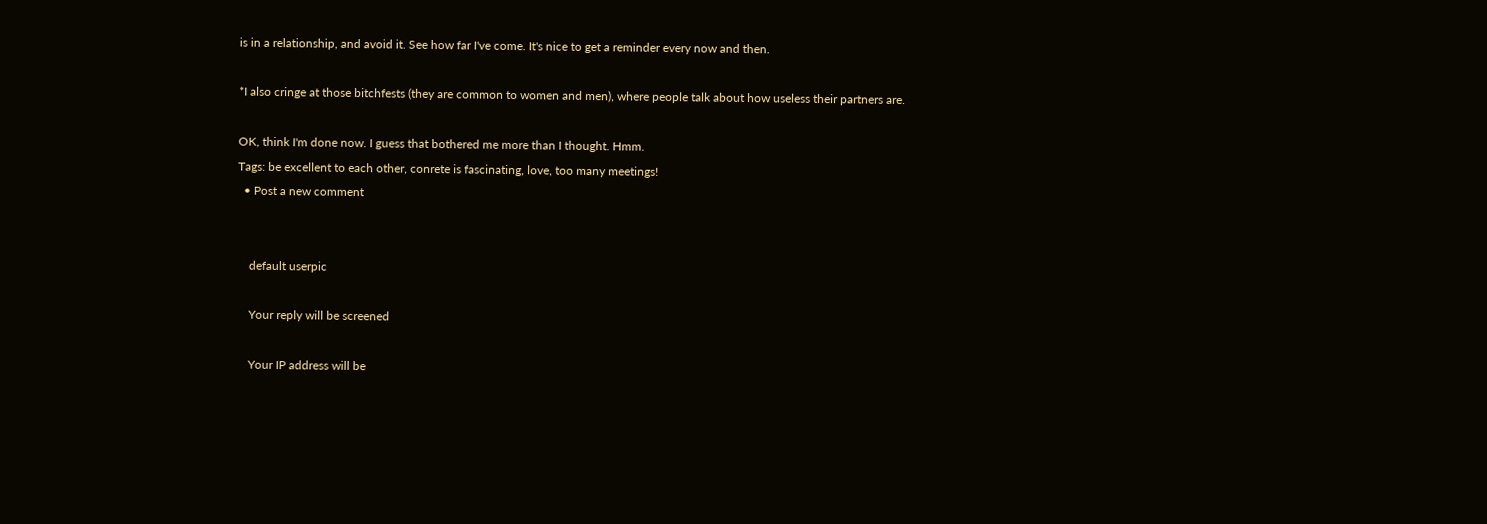is in a relationship, and avoid it. See how far I've come. It's nice to get a reminder every now and then.

*I also cringe at those bitchfests (they are common to women and men), where people talk about how useless their partners are.

OK, think I'm done now. I guess that bothered me more than I thought. Hmm.
Tags: be excellent to each other, conrete is fascinating, love, too many meetings!
  • Post a new comment


    default userpic

    Your reply will be screened

    Your IP address will be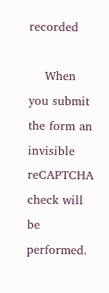recorded

    When you submit the form an invisible reCAPTCHA check will be performed.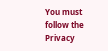You must follow the Privacy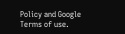Policy and Google Terms of use.